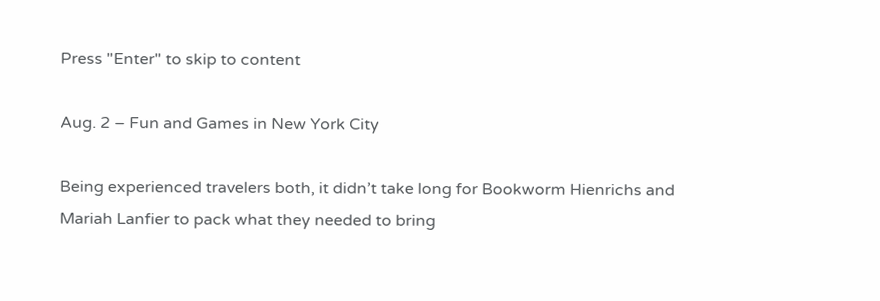Press "Enter" to skip to content

Aug. 2 – Fun and Games in New York City

Being experienced travelers both, it didn’t take long for Bookworm Hienrichs and Mariah Lanfier to pack what they needed to bring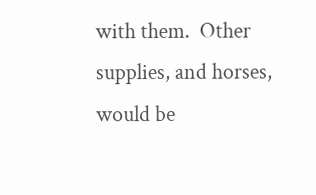with them.  Other supplies, and horses, would be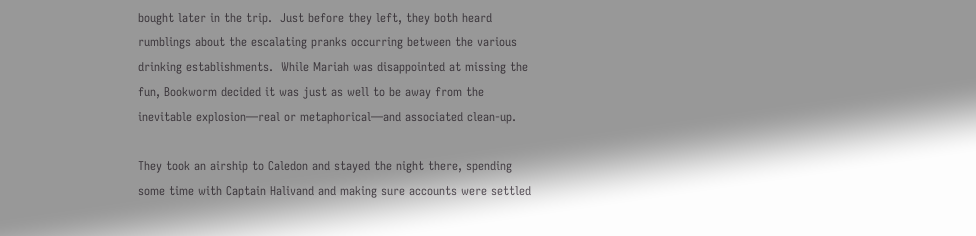bought later in the trip.  Just before they left, they both heard rumblings about the escalating pranks occurring between the various drinking establishments.  While Mariah was disappointed at missing the fun, Bookworm decided it was just as well to be away from the inevitable explosion—real or metaphorical—and associated clean-up.

They took an airship to Caledon and stayed the night there, spending some time with Captain Halivand and making sure accounts were settled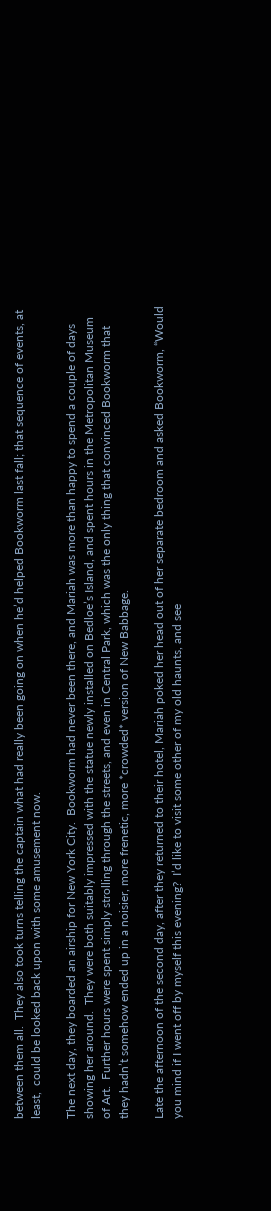between them all.  They also took turns telling the captain what had really been going on when he’d helped Bookworm last fall; that sequence of events, at least,  could be looked back upon with some amusement now.

The next day, they boarded an airship for New York City.  Bookworm had never been there, and Mariah was more than happy to spend a couple of days showing her around.  They were both suitably impressed with the statue newly installed on Bedloe’s Island, and spent hours in the Metropolitan Museum of Art.  Further hours were spent simply strolling through the streets, and even in Central Park, which was the only thing that convinced Bookworm that they hadn’t somehow ended up in a noisier, more frenetic, more *crowded* version of New Babbage.

Late the afternoon of the second day, after they returned to their hotel, Mariah poked her head out of her separate bedroom and asked Bookworm, “Would you mind if I went off by myself this evening?  I’d like to visit some other of my old haunts, and see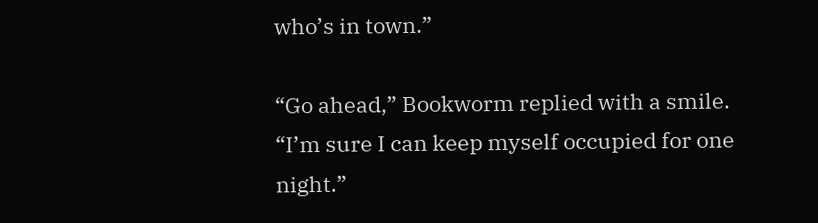who’s in town.”

“Go ahead,” Bookworm replied with a smile.  “I’m sure I can keep myself occupied for one night.”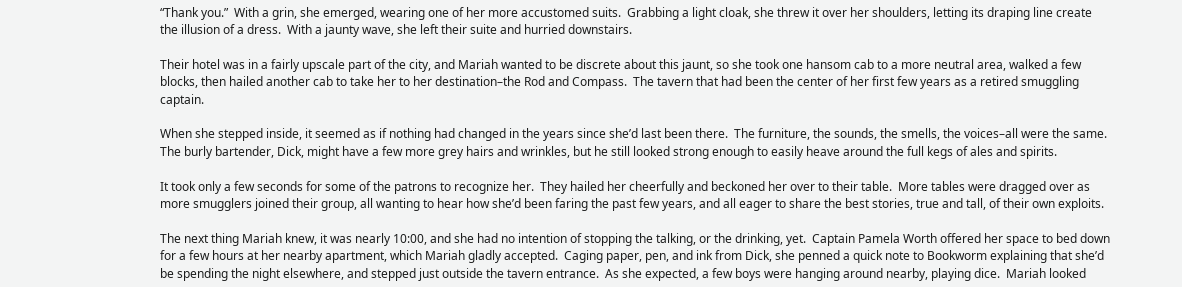“Thank you.”  With a grin, she emerged, wearing one of her more accustomed suits.  Grabbing a light cloak, she threw it over her shoulders, letting its draping line create the illusion of a dress.  With a jaunty wave, she left their suite and hurried downstairs.

Their hotel was in a fairly upscale part of the city, and Mariah wanted to be discrete about this jaunt, so she took one hansom cab to a more neutral area, walked a few blocks, then hailed another cab to take her to her destination–the Rod and Compass.  The tavern that had been the center of her first few years as a retired smuggling captain.

When she stepped inside, it seemed as if nothing had changed in the years since she’d last been there.  The furniture, the sounds, the smells, the voices–all were the same.  The burly bartender, Dick, might have a few more grey hairs and wrinkles, but he still looked strong enough to easily heave around the full kegs of ales and spirits.

It took only a few seconds for some of the patrons to recognize her.  They hailed her cheerfully and beckoned her over to their table.  More tables were dragged over as more smugglers joined their group, all wanting to hear how she’d been faring the past few years, and all eager to share the best stories, true and tall, of their own exploits.

The next thing Mariah knew, it was nearly 10:00, and she had no intention of stopping the talking, or the drinking, yet.  Captain Pamela Worth offered her space to bed down for a few hours at her nearby apartment, which Mariah gladly accepted.  Caging paper, pen, and ink from Dick, she penned a quick note to Bookworm explaining that she’d be spending the night elsewhere, and stepped just outside the tavern entrance.  As she expected, a few boys were hanging around nearby, playing dice.  Mariah looked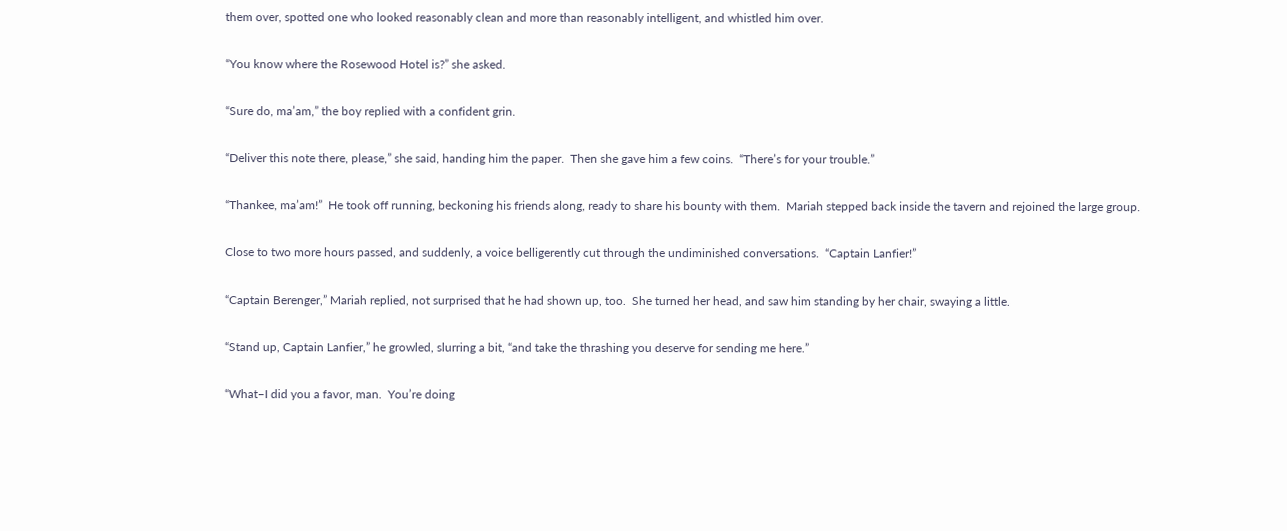them over, spotted one who looked reasonably clean and more than reasonably intelligent, and whistled him over.

“You know where the Rosewood Hotel is?” she asked.

“Sure do, ma’am,” the boy replied with a confident grin.

“Deliver this note there, please,” she said, handing him the paper.  Then she gave him a few coins.  “There’s for your trouble.”

“Thankee, ma’am!”  He took off running, beckoning his friends along, ready to share his bounty with them.  Mariah stepped back inside the tavern and rejoined the large group.

Close to two more hours passed, and suddenly, a voice belligerently cut through the undiminished conversations.  “Captain Lanfier!”

“Captain Berenger,” Mariah replied, not surprised that he had shown up, too.  She turned her head, and saw him standing by her chair, swaying a little.

“Stand up, Captain Lanfier,” he growled, slurring a bit, “and take the thrashing you deserve for sending me here.”

“What–I did you a favor, man.  You’re doing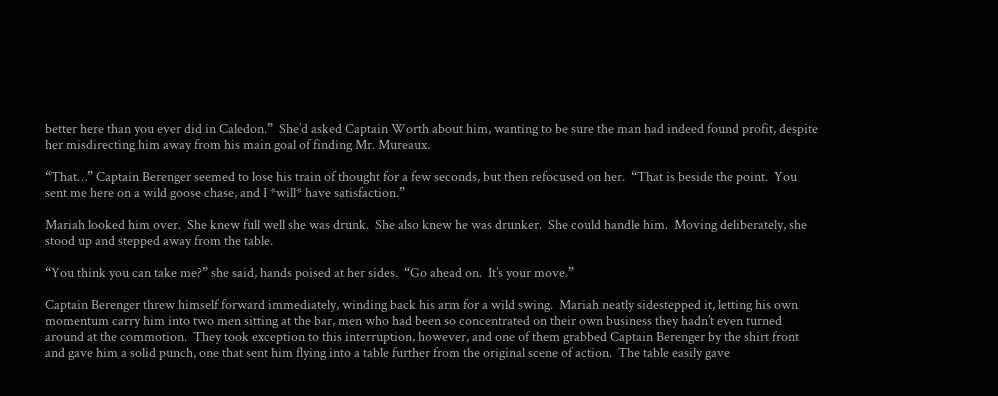better here than you ever did in Caledon.”  She’d asked Captain Worth about him, wanting to be sure the man had indeed found profit, despite her misdirecting him away from his main goal of finding Mr. Mureaux.

“That…” Captain Berenger seemed to lose his train of thought for a few seconds, but then refocused on her.  “That is beside the point.  You sent me here on a wild goose chase, and I *will* have satisfaction.”

Mariah looked him over.  She knew full well she was drunk.  She also knew he was drunker.  She could handle him.  Moving deliberately, she stood up and stepped away from the table.

“You think you can take me?” she said, hands poised at her sides.  “Go ahead on.  It’s your move.”

Captain Berenger threw himself forward immediately, winding back his arm for a wild swing.  Mariah neatly sidestepped it, letting his own momentum carry him into two men sitting at the bar, men who had been so concentrated on their own business they hadn’t even turned around at the commotion.  They took exception to this interruption, however, and one of them grabbed Captain Berenger by the shirt front and gave him a solid punch, one that sent him flying into a table further from the original scene of action.  The table easily gave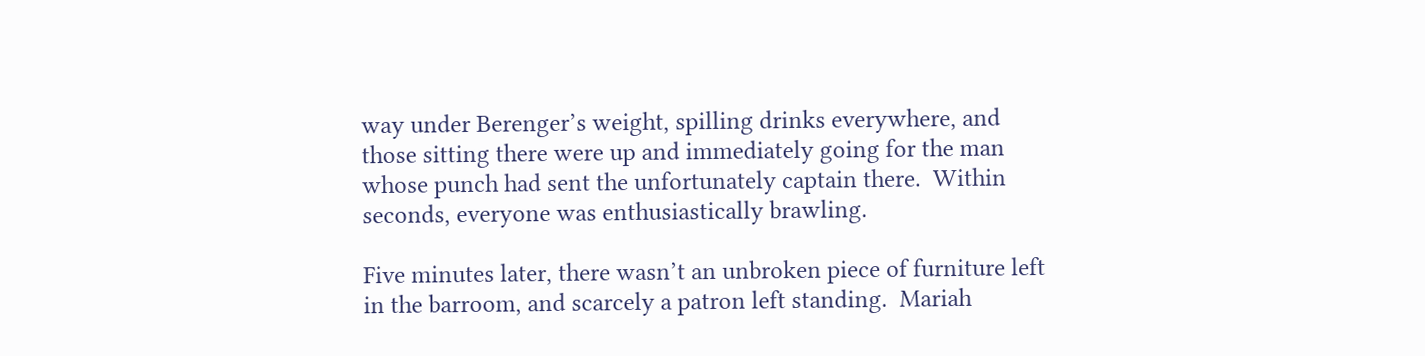way under Berenger’s weight, spilling drinks everywhere, and those sitting there were up and immediately going for the man whose punch had sent the unfortunately captain there.  Within seconds, everyone was enthusiastically brawling.

Five minutes later, there wasn’t an unbroken piece of furniture left in the barroom, and scarcely a patron left standing.  Mariah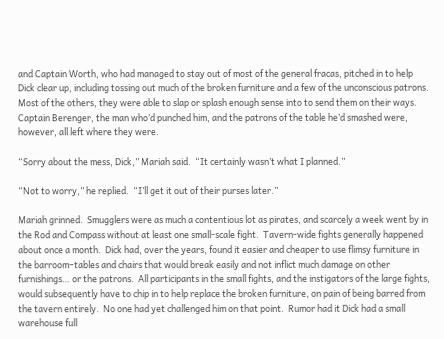and Captain Worth, who had managed to stay out of most of the general fracas, pitched in to help Dick clear up, including tossing out much of the broken furniture and a few of the unconscious patrons.  Most of the others, they were able to slap or splash enough sense into to send them on their ways.  Captain Berenger, the man who’d punched him, and the patrons of the table he’d smashed were, however, all left where they were.

“Sorry about the mess, Dick,” Mariah said.  “It certainly wasn’t what I planned.”

“Not to worry,” he replied.  “I’ll get it out of their purses later.”

Mariah grinned.  Smugglers were as much a contentious lot as pirates, and scarcely a week went by in the Rod and Compass without at least one small-scale fight.  Tavern-wide fights generally happened about once a month.  Dick had, over the years, found it easier and cheaper to use flimsy furniture in the barroom–tables and chairs that would break easily and not inflict much damage on other furnishings… or the patrons.  All participants in the small fights, and the instigators of the large fights, would subsequently have to chip in to help replace the broken furniture, on pain of being barred from the tavern entirely.  No one had yet challenged him on that point.  Rumor had it Dick had a small warehouse full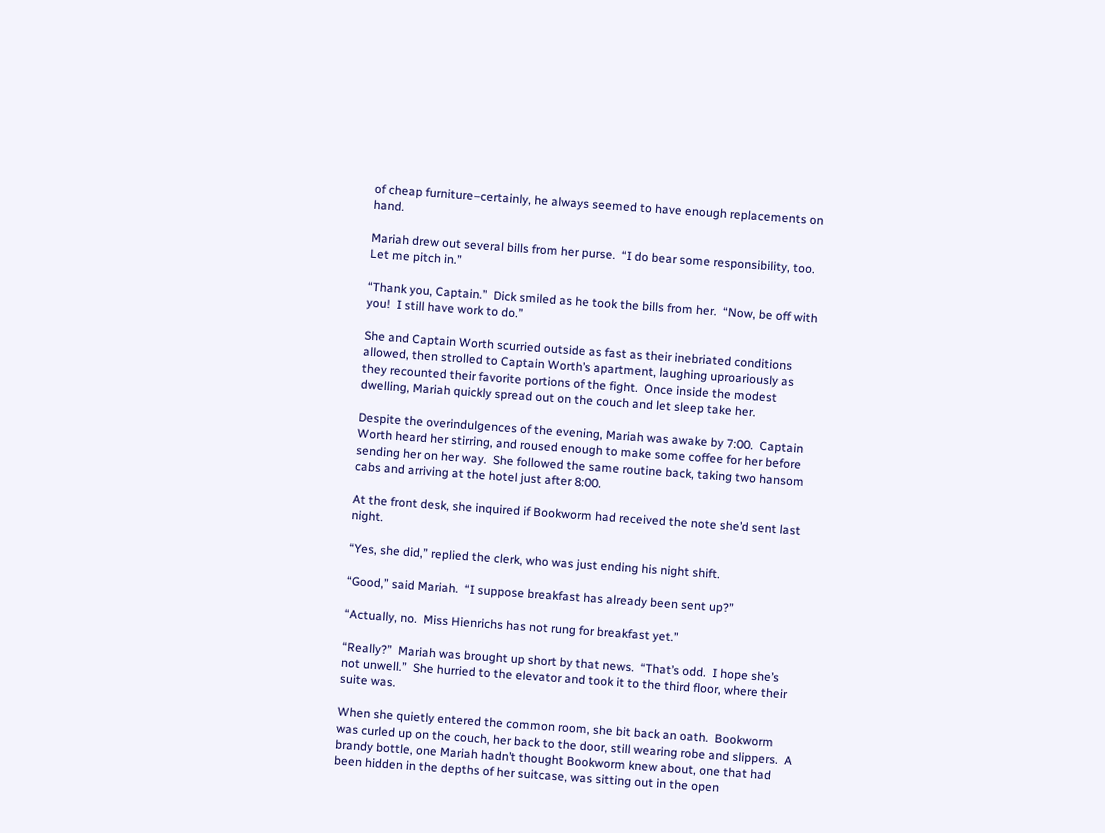of cheap furniture–certainly, he always seemed to have enough replacements on hand.

Mariah drew out several bills from her purse.  “I do bear some responsibility, too.  Let me pitch in.”

“Thank you, Captain.”  Dick smiled as he took the bills from her.  “Now, be off with you!  I still have work to do.”

She and Captain Worth scurried outside as fast as their inebriated conditions allowed, then strolled to Captain Worth’s apartment, laughing uproariously as they recounted their favorite portions of the fight.  Once inside the modest dwelling, Mariah quickly spread out on the couch and let sleep take her.

Despite the overindulgences of the evening, Mariah was awake by 7:00.  Captain Worth heard her stirring, and roused enough to make some coffee for her before sending her on her way.  She followed the same routine back, taking two hansom cabs and arriving at the hotel just after 8:00.

At the front desk, she inquired if Bookworm had received the note she’d sent last night.

“Yes, she did,” replied the clerk, who was just ending his night shift.

“Good,” said Mariah.  “I suppose breakfast has already been sent up?”

“Actually, no.  Miss Hienrichs has not rung for breakfast yet.”

“Really?”  Mariah was brought up short by that news.  “That’s odd.  I hope she’s not unwell.”  She hurried to the elevator and took it to the third floor, where their suite was.

When she quietly entered the common room, she bit back an oath.  Bookworm was curled up on the couch, her back to the door, still wearing robe and slippers.  A brandy bottle, one Mariah hadn’t thought Bookworm knew about, one that had been hidden in the depths of her suitcase, was sitting out in the open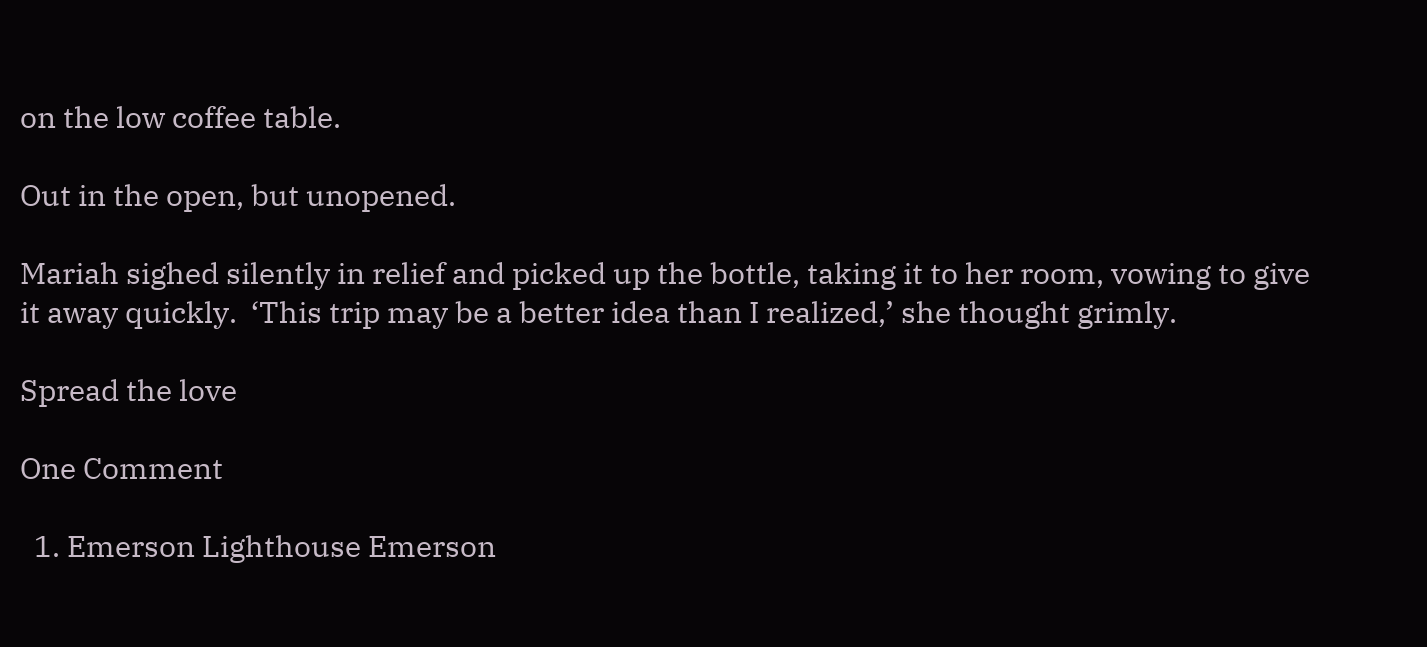on the low coffee table.

Out in the open, but unopened.

Mariah sighed silently in relief and picked up the bottle, taking it to her room, vowing to give it away quickly.  ‘This trip may be a better idea than I realized,’ she thought grimly.

Spread the love

One Comment

  1. Emerson Lighthouse Emerson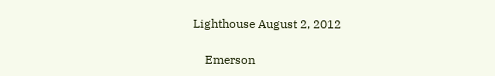Lighthouse August 2, 2012

    Emerson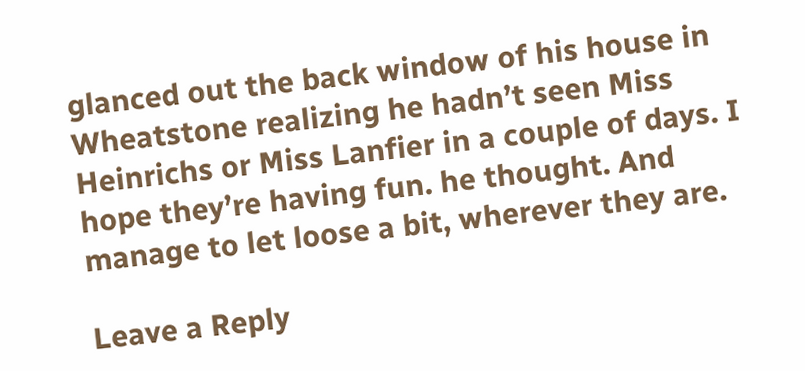glanced out the back window of his house in Wheatstone realizing he hadn’t seen Miss Heinrichs or Miss Lanfier in a couple of days. I hope they’re having fun. he thought. And manage to let loose a bit, wherever they are.

Leave a Reply